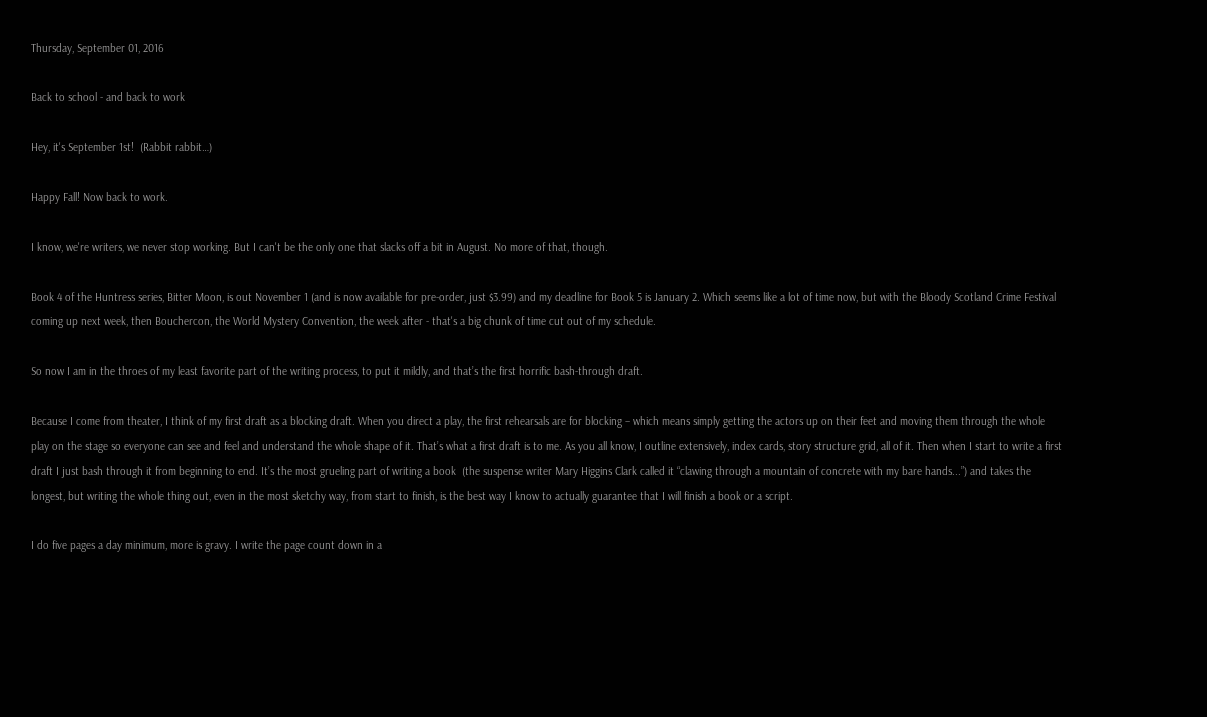Thursday, September 01, 2016

Back to school - and back to work

Hey, it's September 1st!  (Rabbit rabbit…)

Happy Fall! Now back to work.

I know, we're writers, we never stop working. But I can't be the only one that slacks off a bit in August. No more of that, though.

Book 4 of the Huntress series, Bitter Moon, is out November 1 (and is now available for pre-order, just $3.99) and my deadline for Book 5 is January 2. Which seems like a lot of time now, but with the Bloody Scotland Crime Festival coming up next week, then Bouchercon, the World Mystery Convention, the week after - that's a big chunk of time cut out of my schedule.

So now I am in the throes of my least favorite part of the writing process, to put it mildly, and that’s the first horrific bash-through draft.

Because I come from theater, I think of my first draft as a blocking draft. When you direct a play, the first rehearsals are for blocking – which means simply getting the actors up on their feet and moving them through the whole play on the stage so everyone can see and feel and understand the whole shape of it. That’s what a first draft is to me. As you all know, I outline extensively, index cards, story structure grid, all of it. Then when I start to write a first draft I just bash through it from beginning to end. It’s the most grueling part of writing a book  (the suspense writer Mary Higgins Clark called it “clawing through a mountain of concrete with my bare hands...”) and takes the longest, but writing the whole thing out, even in the most sketchy way, from start to finish, is the best way I know to actually guarantee that I will finish a book or a script.

I do five pages a day minimum, more is gravy. I write the page count down in a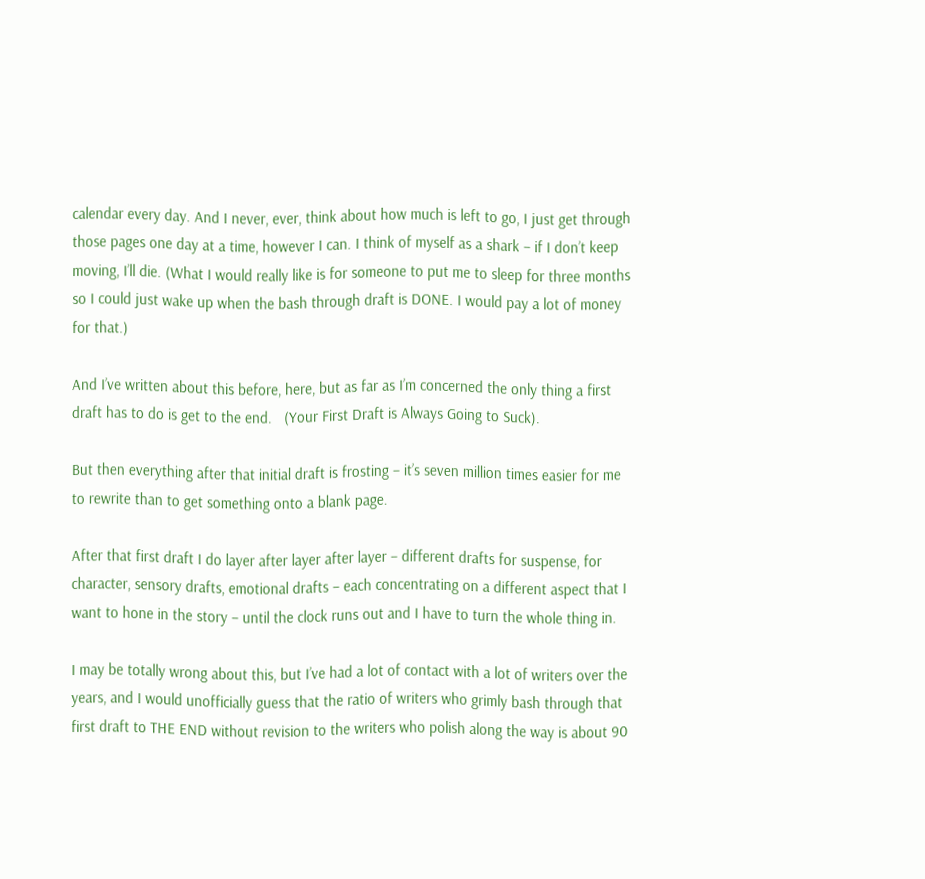calendar every day. And I never, ever, think about how much is left to go, I just get through those pages one day at a time, however I can. I think of myself as a shark – if I don’t keep moving, I’ll die. (What I would really like is for someone to put me to sleep for three months so I could just wake up when the bash through draft is DONE. I would pay a lot of money for that.)

And I’ve written about this before, here, but as far as I’m concerned the only thing a first draft has to do is get to the end.   (Your First Draft is Always Going to Suck).

But then everything after that initial draft is frosting – it’s seven million times easier for me to rewrite than to get something onto a blank page.

After that first draft I do layer after layer after layer – different drafts for suspense, for character, sensory drafts, emotional drafts – each concentrating on a different aspect that I want to hone in the story – until the clock runs out and I have to turn the whole thing in.

I may be totally wrong about this, but I’ve had a lot of contact with a lot of writers over the years, and I would unofficially guess that the ratio of writers who grimly bash through that first draft to THE END without revision to the writers who polish along the way is about 90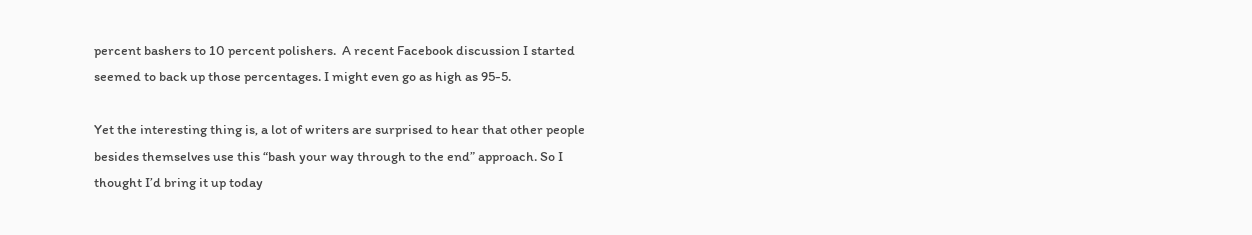percent bashers to 10 percent polishers.  A recent Facebook discussion I started seemed to back up those percentages. I might even go as high as 95-5.

Yet the interesting thing is, a lot of writers are surprised to hear that other people besides themselves use this “bash your way through to the end” approach. So I thought I’d bring it up today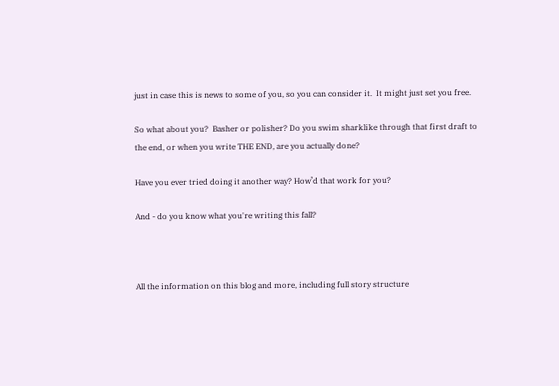just in case this is news to some of you, so you can consider it.  It might just set you free.

So what about you?  Basher or polisher? Do you swim sharklike through that first draft to the end, or when you write THE END, are you actually done?

Have you ever tried doing it another way? How’d that work for you?

And - do you know what you're writing this fall?



All the information on this blog and more, including full story structure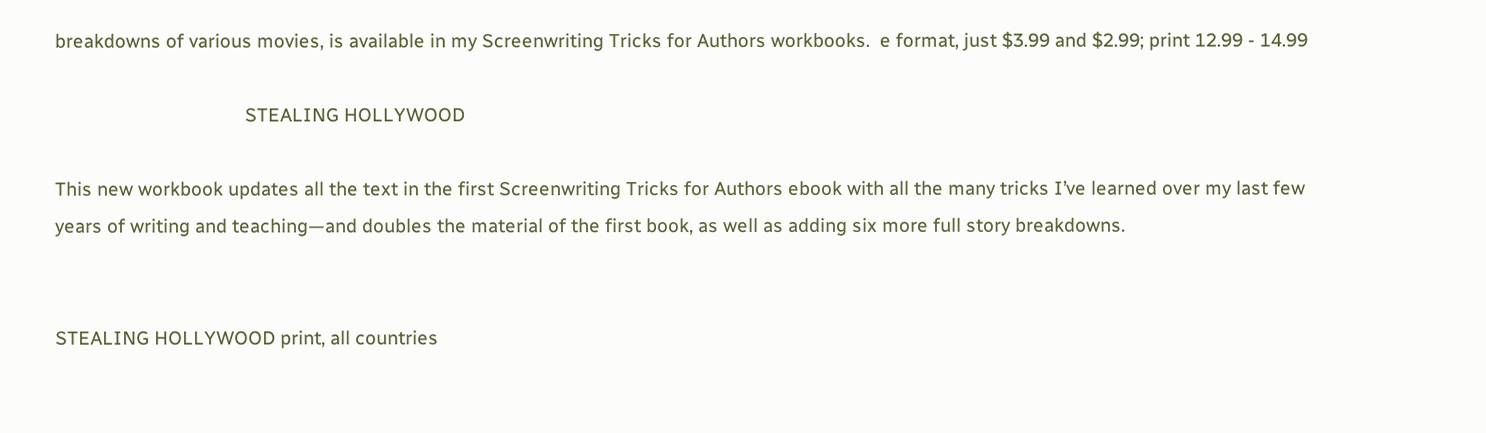breakdowns of various movies, is available in my Screenwriting Tricks for Authors workbooks.  e format, just $3.99 and $2.99; print 12.99 - 14.99

                                      STEALING HOLLYWOOD

This new workbook updates all the text in the first Screenwriting Tricks for Authors ebook with all the many tricks I’ve learned over my last few years of writing and teaching—and doubles the material of the first book, as well as adding six more full story breakdowns.


STEALING HOLLYWOOD print, all countries